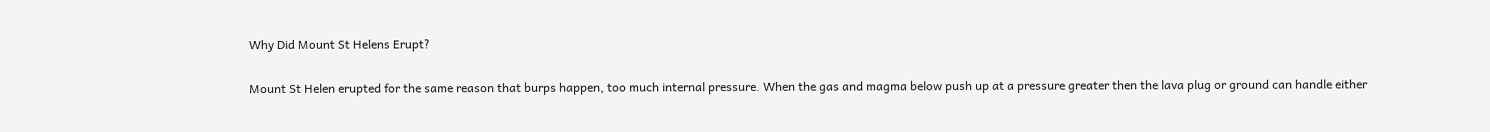Why Did Mount St Helens Erupt?

Mount St Helen erupted for the same reason that burps happen, too much internal pressure. When the gas and magma below push up at a pressure greater then the lava plug or ground can handle either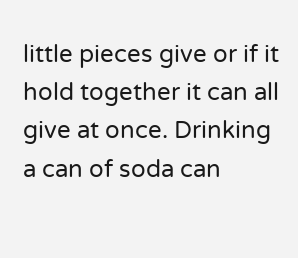little pieces give or if it hold together it can all give at once. Drinking a can of soda can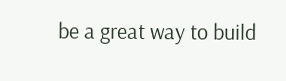be a great way to build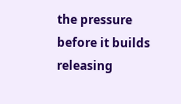the pressure before it builds releasing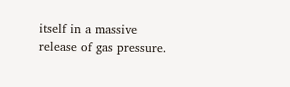itself in a massive release of gas pressure.